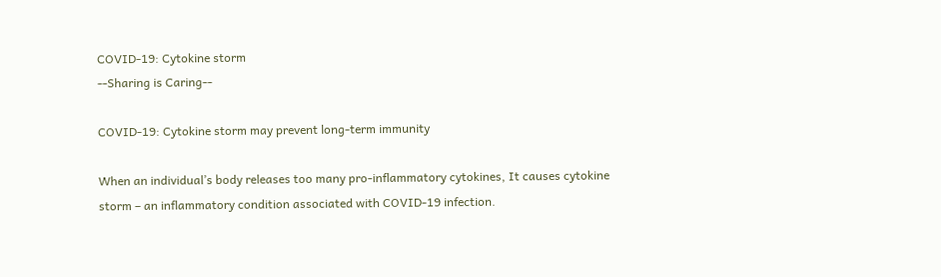COVID-19: Cytokine storm
--Sharing is Caring--

COVID-19: Cytokine storm may prevent long-term immunity

When an individual’s body releases too many pro-inflammatory cytokines, It causes cytokine storm – an inflammatory condition associated with COVID-19 infection.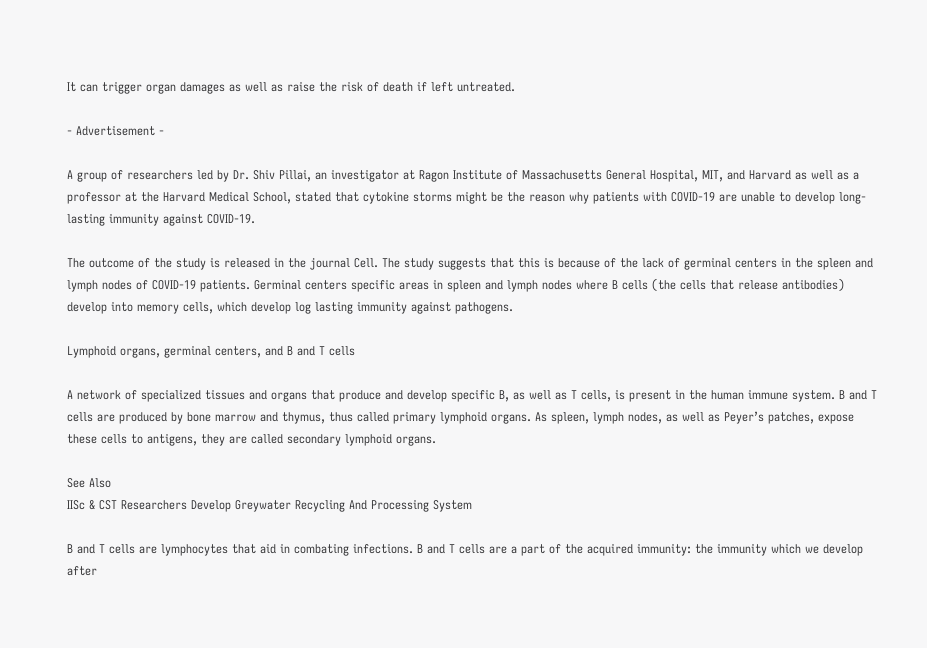It can trigger organ damages as well as raise the risk of death if left untreated.

- Advertisement -

A group of researchers led by Dr. Shiv Pillai, an investigator at Ragon Institute of Massachusetts General Hospital, MIT, and Harvard as well as a professor at the Harvard Medical School, stated that cytokine storms might be the reason why patients with COVID-19 are unable to develop long-lasting immunity against COVID-19.

The outcome of the study is released in the journal Cell. The study suggests that this is because of the lack of germinal centers in the spleen and lymph nodes of COVID-19 patients. Germinal centers specific areas in spleen and lymph nodes where B cells (the cells that release antibodies) develop into memory cells, which develop log lasting immunity against pathogens.

Lymphoid organs, germinal centers, and B and T cells

A network of specialized tissues and organs that produce and develop specific B, as well as T cells, is present in the human immune system. B and T cells are produced by bone marrow and thymus, thus called primary lymphoid organs. As spleen, lymph nodes, as well as Peyer’s patches, expose these cells to antigens, they are called secondary lymphoid organs.

See Also
IISc & CST Researchers Develop Greywater Recycling And Processing System

B and T cells are lymphocytes that aid in combating infections. B and T cells are a part of the acquired immunity: the immunity which we develop after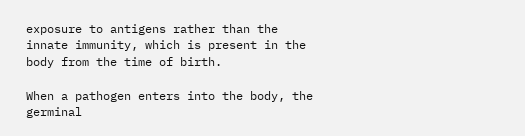exposure to antigens rather than the innate immunity, which is present in the body from the time of birth.

When a pathogen enters into the body, the germinal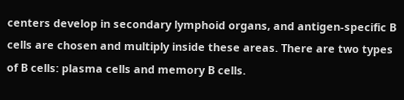centers develop in secondary lymphoid organs, and antigen-specific B cells are chosen and multiply inside these areas. There are two types of B cells: plasma cells and memory B cells.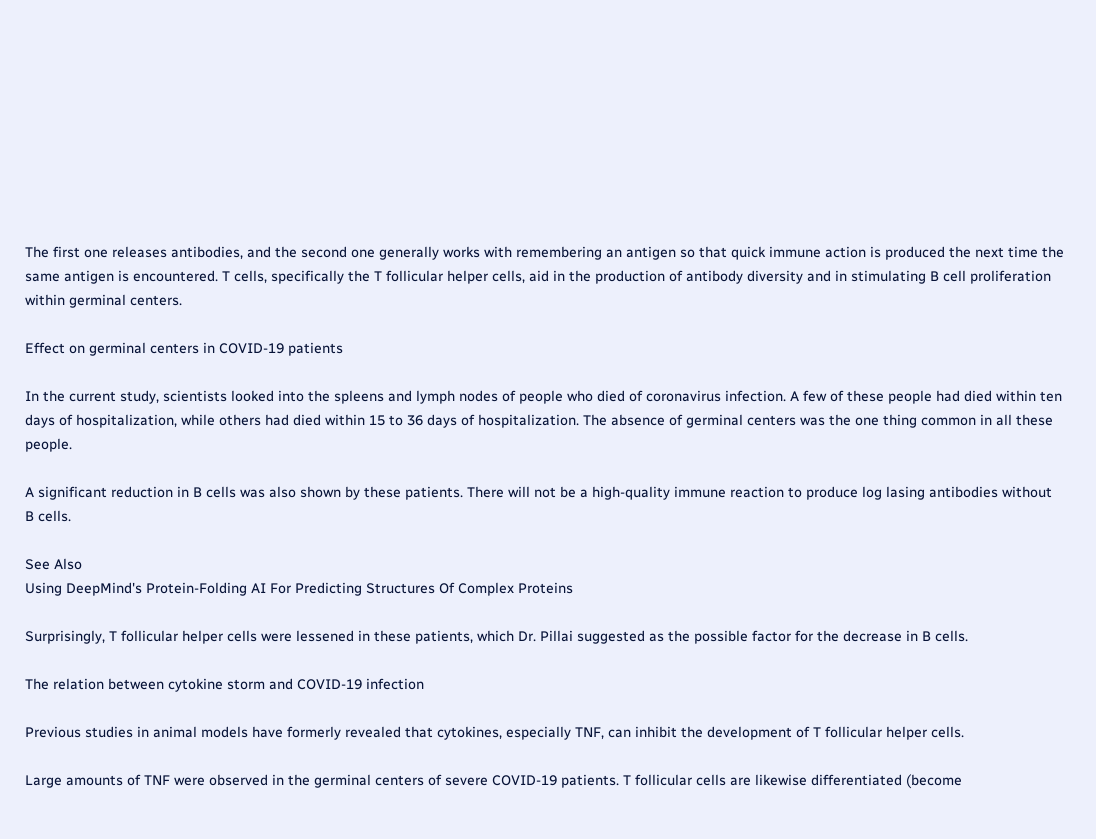The first one releases antibodies, and the second one generally works with remembering an antigen so that quick immune action is produced the next time the same antigen is encountered. T cells, specifically the T follicular helper cells, aid in the production of antibody diversity and in stimulating B cell proliferation within germinal centers.

Effect on germinal centers in COVID-19 patients

In the current study, scientists looked into the spleens and lymph nodes of people who died of coronavirus infection. A few of these people had died within ten days of hospitalization, while others had died within 15 to 36 days of hospitalization. The absence of germinal centers was the one thing common in all these people.

A significant reduction in B cells was also shown by these patients. There will not be a high-quality immune reaction to produce log lasing antibodies without B cells.

See Also
Using DeepMind's Protein-Folding AI For Predicting Structures Of Complex Proteins

Surprisingly, T follicular helper cells were lessened in these patients, which Dr. Pillai suggested as the possible factor for the decrease in B cells.

The relation between cytokine storm and COVID-19 infection

Previous studies in animal models have formerly revealed that cytokines, especially TNF, can inhibit the development of T follicular helper cells.

Large amounts of TNF were observed in the germinal centers of severe COVID-19 patients. T follicular cells are likewise differentiated (become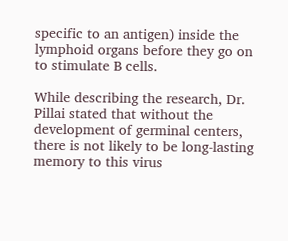specific to an antigen) inside the lymphoid organs before they go on to stimulate B cells.

While describing the research, Dr. Pillai stated that without the development of germinal centers, there is not likely to be long-lasting memory to this virus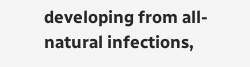developing from all-natural infections,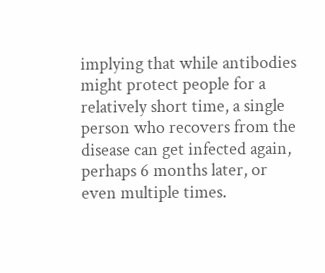implying that while antibodies might protect people for a relatively short time, a single person who recovers from the disease can get infected again, perhaps 6 months later, or even multiple times.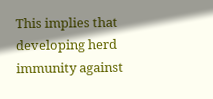This implies that developing herd immunity against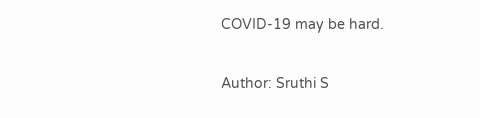COVID-19 may be hard.


Author: Sruthi S